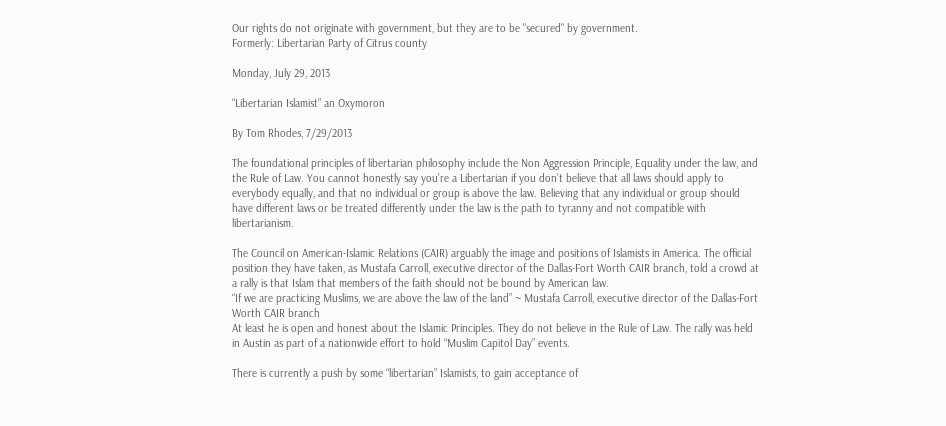Our rights do not originate with government, but they are to be "secured" by government.
Formerly: Libertarian Party of Citrus county

Monday, July 29, 2013

“Libertarian Islamist” an Oxymoron

By Tom Rhodes, 7/29/2013

The foundational principles of libertarian philosophy include the Non Aggression Principle, Equality under the law, and the Rule of Law. You cannot honestly say you’re a Libertarian if you don’t believe that all laws should apply to everybody equally, and that no individual or group is above the law. Believing that any individual or group should have different laws or be treated differently under the law is the path to tyranny and not compatible with libertarianism.

The Council on American-Islamic Relations (CAIR) arguably the image and positions of Islamists in America. The official position they have taken, as Mustafa Carroll, executive director of the Dallas-Fort Worth CAIR branch, told a crowd at a rally is that Islam that members of the faith should not be bound by American law.
“If we are practicing Muslims, we are above the law of the land” ~ Mustafa Carroll, executive director of the Dallas-Fort Worth CAIR branch
At least he is open and honest about the Islamic Principles. They do not believe in the Rule of Law. The rally was held in Austin as part of a nationwide effort to hold “Muslim Capitol Day” events.

There is currently a push by some “libertarian” Islamists, to gain acceptance of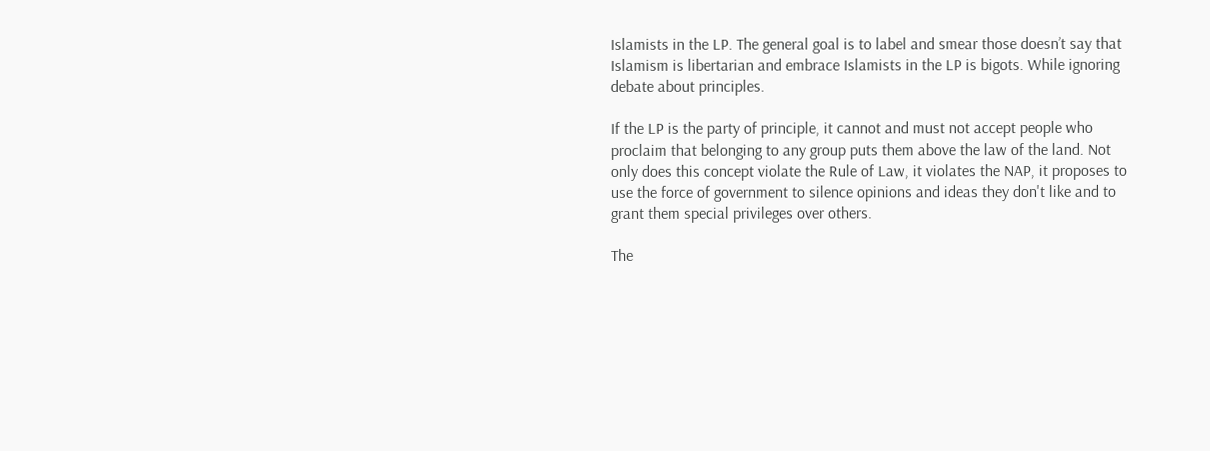Islamists in the LP. The general goal is to label and smear those doesn’t say that Islamism is libertarian and embrace Islamists in the LP is bigots. While ignoring debate about principles.

If the LP is the party of principle, it cannot and must not accept people who proclaim that belonging to any group puts them above the law of the land. Not only does this concept violate the Rule of Law, it violates the NAP, it proposes to use the force of government to silence opinions and ideas they don't like and to grant them special privileges over others.

The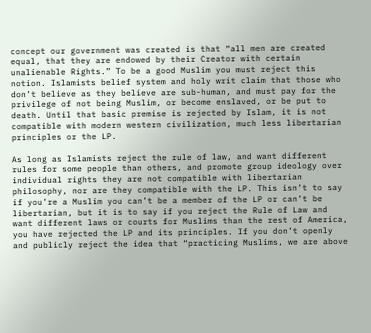concept our government was created is that “all men are created equal, that they are endowed by their Creator with certain unalienable Rights.” To be a good Muslim you must reject this notion. Islamists belief system and holy writ claim that those who don’t believe as they believe are sub-human, and must pay for the privilege of not being Muslim, or become enslaved, or be put to death. Until that basic premise is rejected by Islam, it is not compatible with modern western civilization, much less libertarian principles or the LP.

As long as Islamists reject the rule of law, and want different rules for some people than others, and promote group ideology over individual rights they are not compatible with libertarian philosophy, nor are they compatible with the LP. This isn’t to say if you’re a Muslim you can’t be a member of the LP or can’t be libertarian, but it is to say if you reject the Rule of Law and want different laws or courts for Muslims than the rest of America, you have rejected the LP and its principles. If you don’t openly and publicly reject the idea that “practicing Muslims, we are above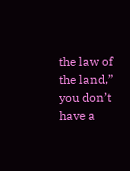the law of the land,” you don’t have a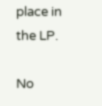place in the LP.

No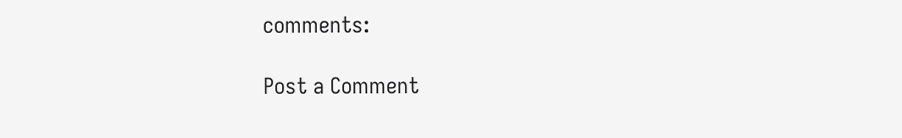comments:

Post a Comment